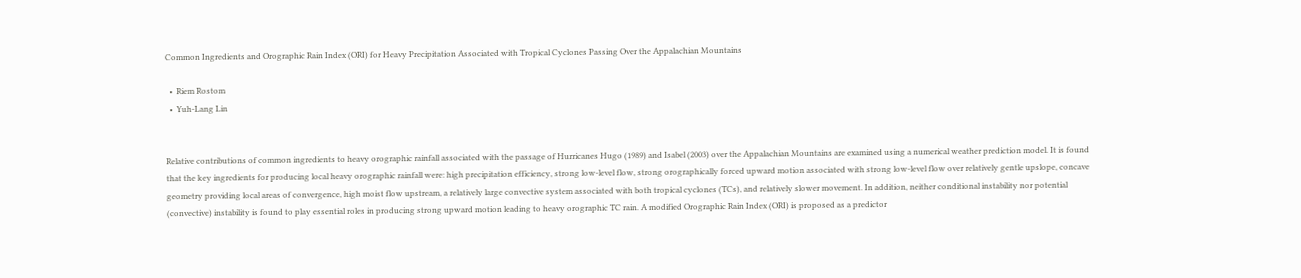Common Ingredients and Orographic Rain Index (ORI) for Heavy Precipitation Associated with Tropical Cyclones Passing Over the Appalachian Mountains

  •  Riem Rostom
  •  Yuh-Lang Lin


Relative contributions of common ingredients to heavy orographic rainfall associated with the passage of Hurricanes Hugo (1989) and Isabel (2003) over the Appalachian Mountains are examined using a numerical weather prediction model. It is found that the key ingredients for producing local heavy orographic rainfall were: high precipitation efficiency, strong low-level flow, strong orographically forced upward motion associated with strong low-level flow over relatively gentle upslope, concave geometry providing local areas of convergence, high moist flow upstream, a relatively large convective system associated with both tropical cyclones (TCs), and relatively slower movement. In addition, neither conditional instability nor potential (convective) instability is found to play essential roles in producing strong upward motion leading to heavy orographic TC rain. A modified Orographic Rain Index (ORI) is proposed as a predictor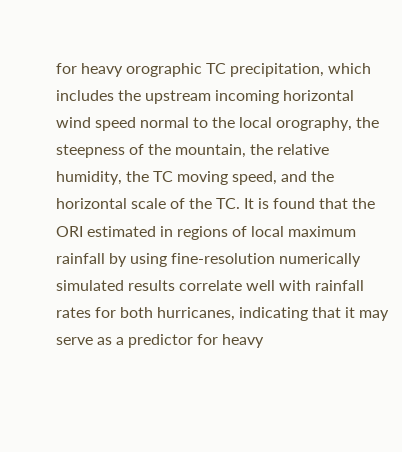for heavy orographic TC precipitation, which includes the upstream incoming horizontal wind speed normal to the local orography, the steepness of the mountain, the relative humidity, the TC moving speed, and the horizontal scale of the TC. It is found that the ORI estimated in regions of local maximum rainfall by using fine-resolution numerically simulated results correlate well with rainfall rates for both hurricanes, indicating that it may serve as a predictor for heavy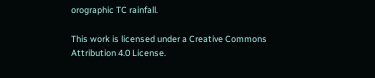orographic TC rainfall.

This work is licensed under a Creative Commons Attribution 4.0 License.